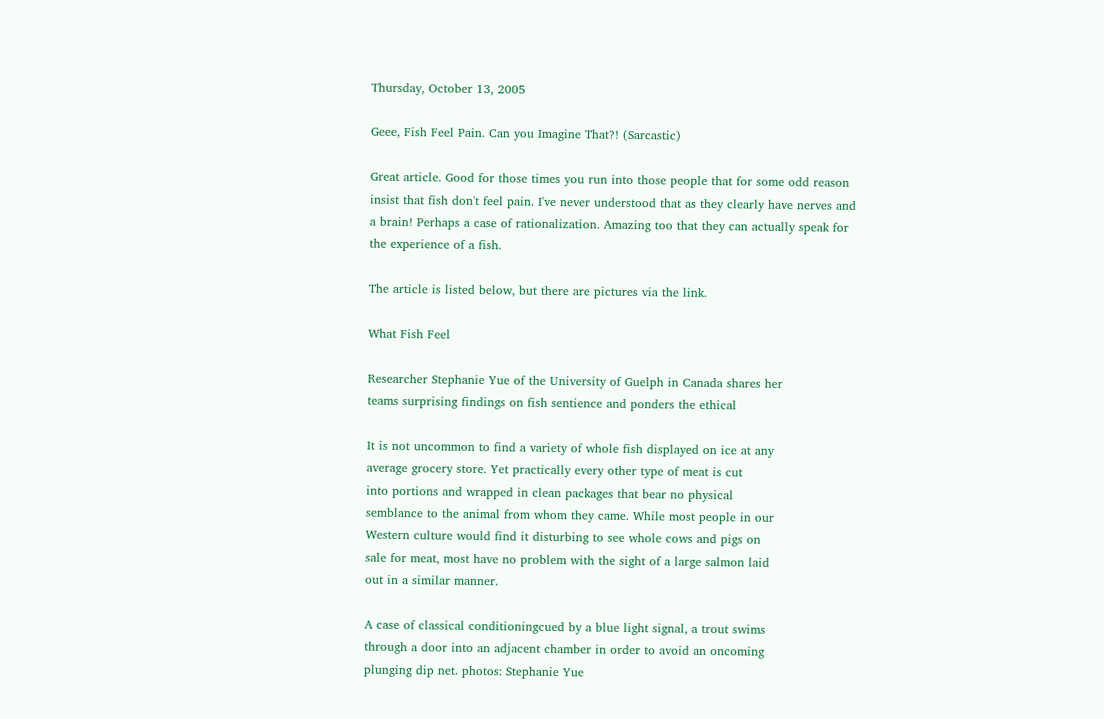Thursday, October 13, 2005

Geee, Fish Feel Pain. Can you Imagine That?! (Sarcastic)

Great article. Good for those times you run into those people that for some odd reason insist that fish don't feel pain. I've never understood that as they clearly have nerves and a brain! Perhaps a case of rationalization. Amazing too that they can actually speak for the experience of a fish.

The article is listed below, but there are pictures via the link.

What Fish Feel

Researcher Stephanie Yue of the University of Guelph in Canada shares her
teams surprising findings on fish sentience and ponders the ethical

It is not uncommon to find a variety of whole fish displayed on ice at any
average grocery store. Yet practically every other type of meat is cut
into portions and wrapped in clean packages that bear no physical
semblance to the animal from whom they came. While most people in our
Western culture would find it disturbing to see whole cows and pigs on
sale for meat, most have no problem with the sight of a large salmon laid
out in a similar manner.

A case of classical conditioningcued by a blue light signal, a trout swims
through a door into an adjacent chamber in order to avoid an oncoming
plunging dip net. photos: Stephanie Yue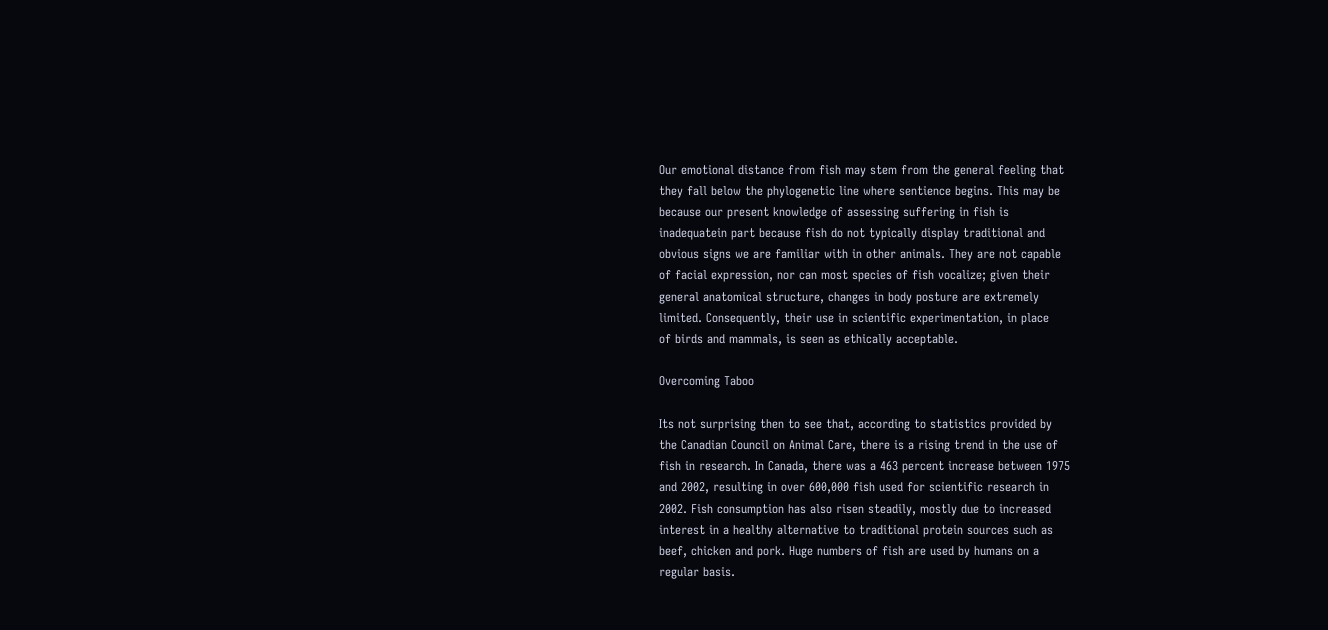Our emotional distance from fish may stem from the general feeling that
they fall below the phylogenetic line where sentience begins. This may be
because our present knowledge of assessing suffering in fish is
inadequatein part because fish do not typically display traditional and
obvious signs we are familiar with in other animals. They are not capable
of facial expression, nor can most species of fish vocalize; given their
general anatomical structure, changes in body posture are extremely
limited. Consequently, their use in scientific experimentation, in place
of birds and mammals, is seen as ethically acceptable.

Overcoming Taboo

Its not surprising then to see that, according to statistics provided by
the Canadian Council on Animal Care, there is a rising trend in the use of
fish in research. In Canada, there was a 463 percent increase between 1975
and 2002, resulting in over 600,000 fish used for scientific research in
2002. Fish consumption has also risen steadily, mostly due to increased
interest in a healthy alternative to traditional protein sources such as
beef, chicken and pork. Huge numbers of fish are used by humans on a
regular basis.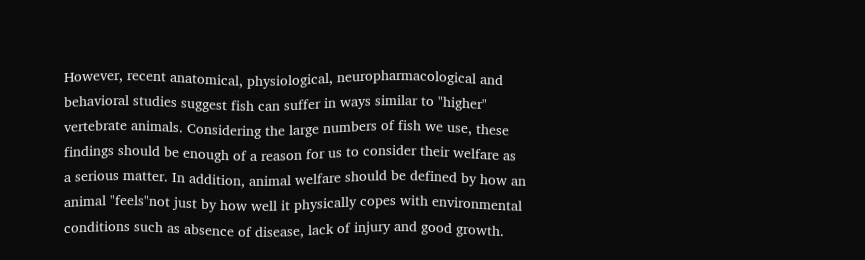However, recent anatomical, physiological, neuropharmacological and
behavioral studies suggest fish can suffer in ways similar to "higher"
vertebrate animals. Considering the large numbers of fish we use, these
findings should be enough of a reason for us to consider their welfare as
a serious matter. In addition, animal welfare should be defined by how an
animal "feels"not just by how well it physically copes with environmental
conditions such as absence of disease, lack of injury and good growth.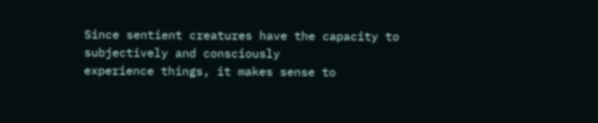Since sentient creatures have the capacity to subjectively and consciously
experience things, it makes sense to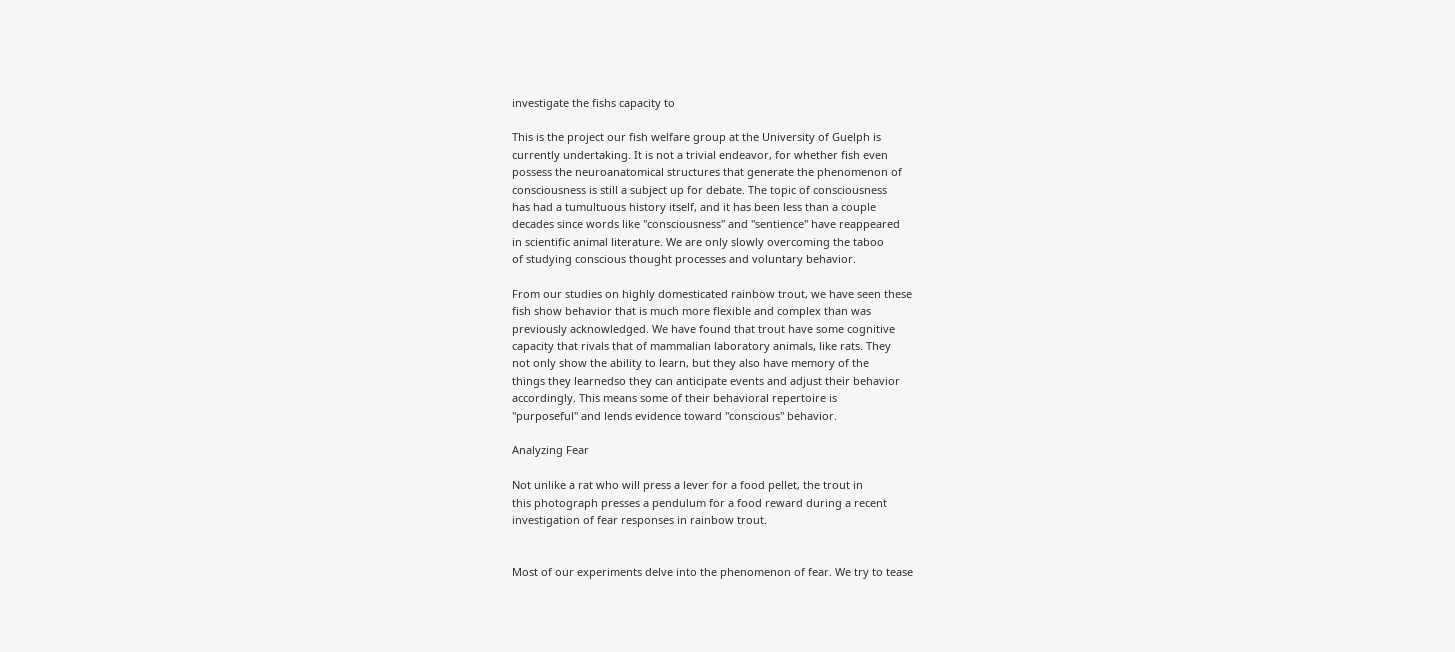investigate the fishs capacity to

This is the project our fish welfare group at the University of Guelph is
currently undertaking. It is not a trivial endeavor, for whether fish even
possess the neuroanatomical structures that generate the phenomenon of
consciousness is still a subject up for debate. The topic of consciousness
has had a tumultuous history itself, and it has been less than a couple
decades since words like "consciousness" and "sentience" have reappeared
in scientific animal literature. We are only slowly overcoming the taboo
of studying conscious thought processes and voluntary behavior.

From our studies on highly domesticated rainbow trout, we have seen these
fish show behavior that is much more flexible and complex than was
previously acknowledged. We have found that trout have some cognitive
capacity that rivals that of mammalian laboratory animals, like rats. They
not only show the ability to learn, but they also have memory of the
things they learnedso they can anticipate events and adjust their behavior
accordingly. This means some of their behavioral repertoire is
"purposeful" and lends evidence toward "conscious" behavior.

Analyzing Fear

Not unlike a rat who will press a lever for a food pellet, the trout in
this photograph presses a pendulum for a food reward during a recent
investigation of fear responses in rainbow trout.


Most of our experiments delve into the phenomenon of fear. We try to tease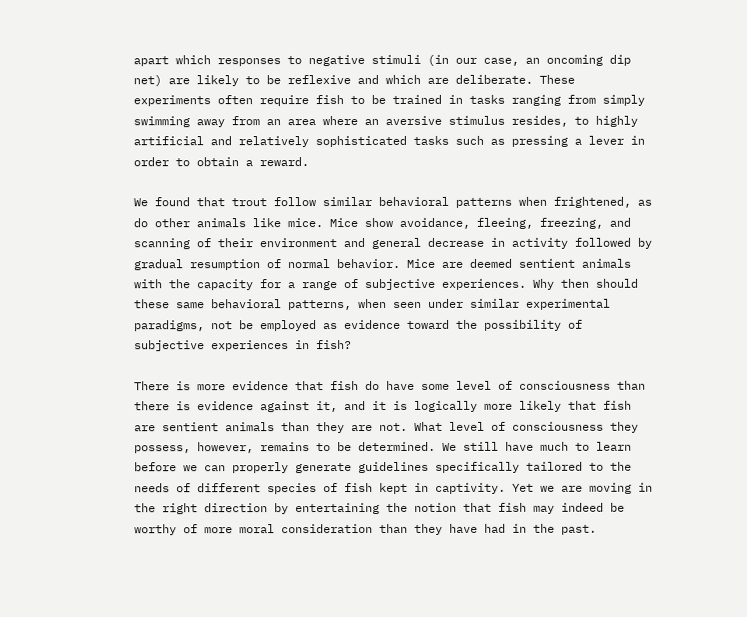apart which responses to negative stimuli (in our case, an oncoming dip
net) are likely to be reflexive and which are deliberate. These
experiments often require fish to be trained in tasks ranging from simply
swimming away from an area where an aversive stimulus resides, to highly
artificial and relatively sophisticated tasks such as pressing a lever in
order to obtain a reward.

We found that trout follow similar behavioral patterns when frightened, as
do other animals like mice. Mice show avoidance, fleeing, freezing, and
scanning of their environment and general decrease in activity followed by
gradual resumption of normal behavior. Mice are deemed sentient animals
with the capacity for a range of subjective experiences. Why then should
these same behavioral patterns, when seen under similar experimental
paradigms, not be employed as evidence toward the possibility of
subjective experiences in fish?

There is more evidence that fish do have some level of consciousness than
there is evidence against it, and it is logically more likely that fish
are sentient animals than they are not. What level of consciousness they
possess, however, remains to be determined. We still have much to learn
before we can properly generate guidelines specifically tailored to the
needs of different species of fish kept in captivity. Yet we are moving in
the right direction by entertaining the notion that fish may indeed be
worthy of more moral consideration than they have had in the past.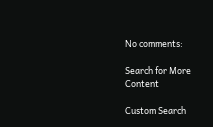No comments:

Search for More Content

Custom Search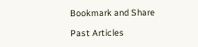Bookmark and Share

Past Articles